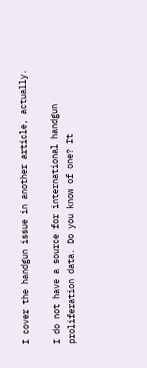I cover the handgun issue in another article, actually.

I do not have a source for international handgun proliferation data. Do you know of one? It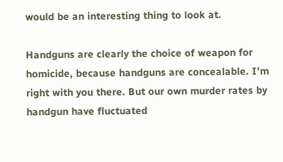would be an interesting thing to look at.

Handguns are clearly the choice of weapon for homicide, because handguns are concealable. I’m right with you there. But our own murder rates by handgun have fluctuated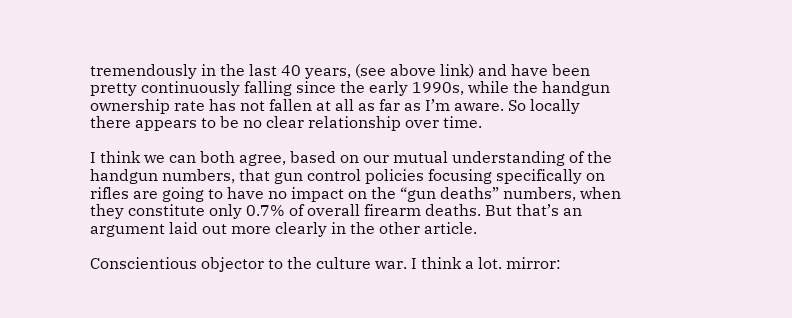tremendously in the last 40 years, (see above link) and have been pretty continuously falling since the early 1990s, while the handgun ownership rate has not fallen at all as far as I’m aware. So locally there appears to be no clear relationship over time.

I think we can both agree, based on our mutual understanding of the handgun numbers, that gun control policies focusing specifically on rifles are going to have no impact on the “gun deaths” numbers, when they constitute only 0.7% of overall firearm deaths. But that’s an argument laid out more clearly in the other article.

Conscientious objector to the culture war. I think a lot. mirror: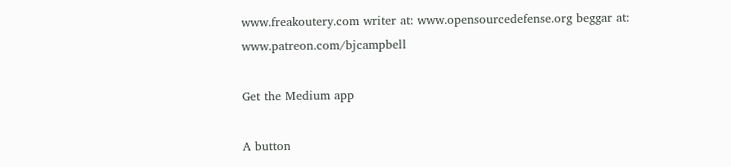www.freakoutery.com writer at: www.opensourcedefense.org beggar at: www.patreon.com/bjcampbell

Get the Medium app

A button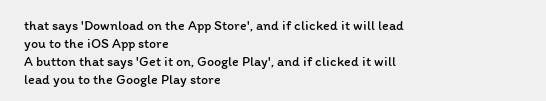that says 'Download on the App Store', and if clicked it will lead you to the iOS App store
A button that says 'Get it on, Google Play', and if clicked it will lead you to the Google Play store